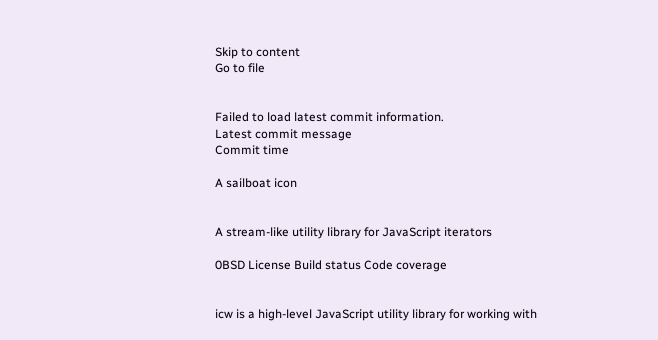Skip to content
Go to file


Failed to load latest commit information.
Latest commit message
Commit time

A sailboat icon


A stream-like utility library for JavaScript iterators

0BSD License Build status Code coverage


icw is a high-level JavaScript utility library for working with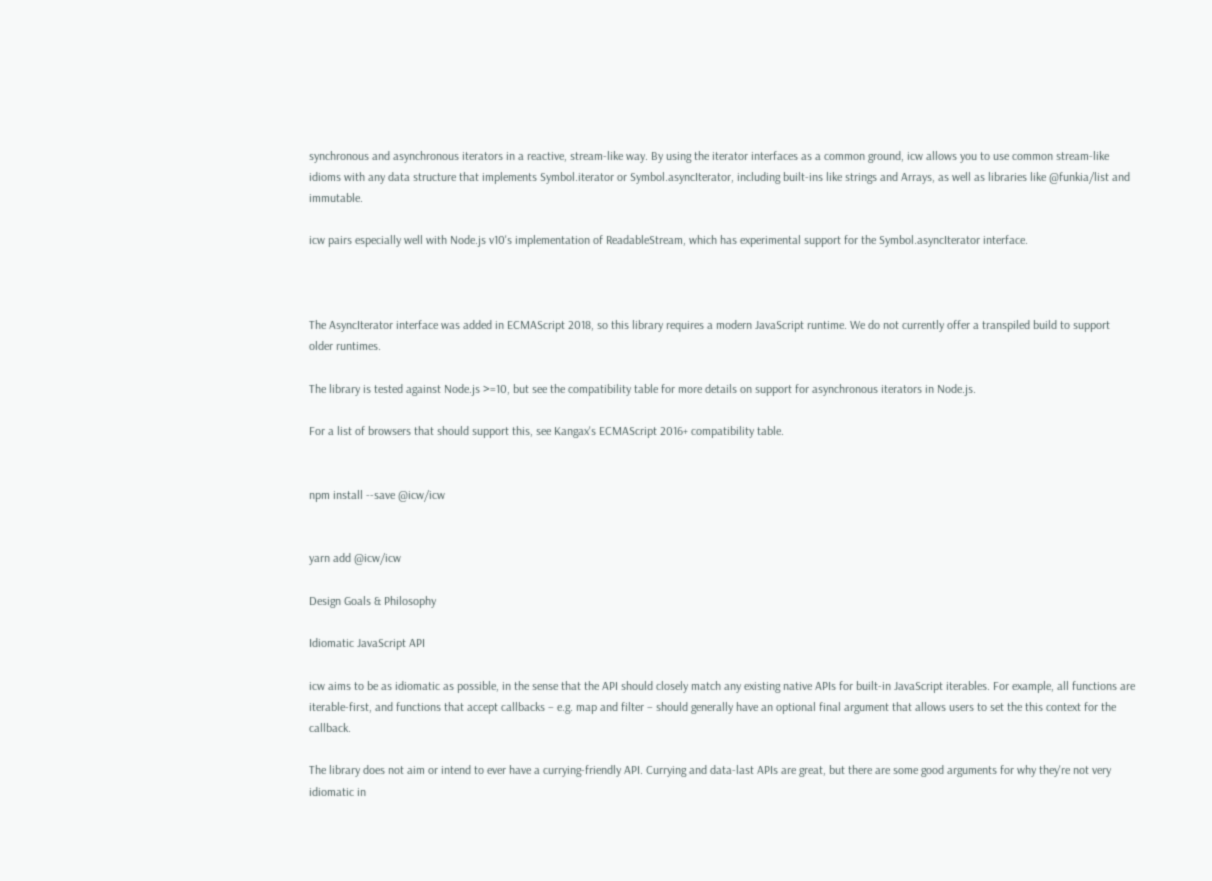synchronous and asynchronous iterators in a reactive, stream-like way. By using the iterator interfaces as a common ground, icw allows you to use common stream-like idioms with any data structure that implements Symbol.iterator or Symbol.asyncIterator, including built-ins like strings and Arrays, as well as libraries like @funkia/list and immutable.

icw pairs especially well with Node.js v10's implementation of ReadableStream, which has experimental support for the Symbol.asyncIterator interface.



The AsyncIterator interface was added in ECMAScript 2018, so this library requires a modern JavaScript runtime. We do not currently offer a transpiled build to support older runtimes.

The library is tested against Node.js >=10, but see the compatibility table for more details on support for asynchronous iterators in Node.js.

For a list of browsers that should support this, see Kangax's ECMAScript 2016+ compatibility table.


npm install --save @icw/icw


yarn add @icw/icw

Design Goals & Philosophy

Idiomatic JavaScript API

icw aims to be as idiomatic as possible, in the sense that the API should closely match any existing native APIs for built-in JavaScript iterables. For example, all functions are iterable-first, and functions that accept callbacks – e.g. map and filter – should generally have an optional final argument that allows users to set the this context for the callback.

The library does not aim or intend to ever have a currying-friendly API. Currying and data-last APIs are great, but there are some good arguments for why they're not very idiomatic in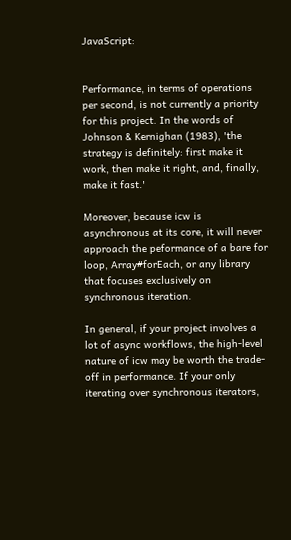JavaScript:


Performance, in terms of operations per second, is not currently a priority for this project. In the words of Johnson & Kernighan (1983), 'the strategy is definitely: first make it work, then make it right, and, finally, make it fast.'

Moreover, because icw is asynchronous at its core, it will never approach the peformance of a bare for loop, Array#forEach, or any library that focuses exclusively on synchronous iteration.

In general, if your project involves a lot of async workflows, the high-level nature of icw may be worth the trade-off in performance. If your only iterating over synchronous iterators,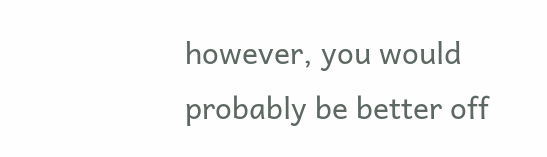however, you would probably be better off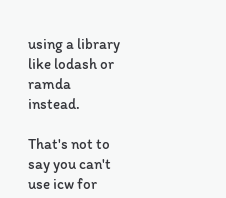using a library like lodash or ramda instead.

That's not to say you can't use icw for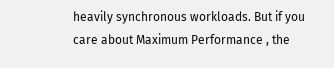heavily synchronous workloads. But if you care about Maximum Performance , the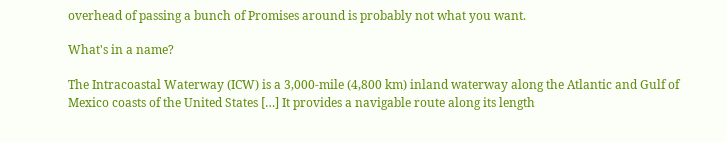overhead of passing a bunch of Promises around is probably not what you want.

What's in a name?

The Intracoastal Waterway (ICW) is a 3,000-mile (4,800 km) inland waterway along the Atlantic and Gulf of Mexico coasts of the United States […] It provides a navigable route along its length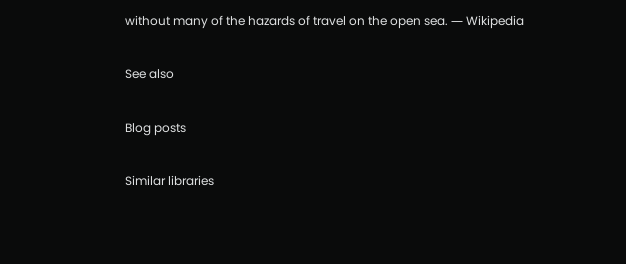without many of the hazards of travel on the open sea. ― Wikipedia

See also

Blog posts

Similar libraries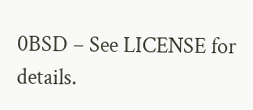0BSD – See LICENSE for details.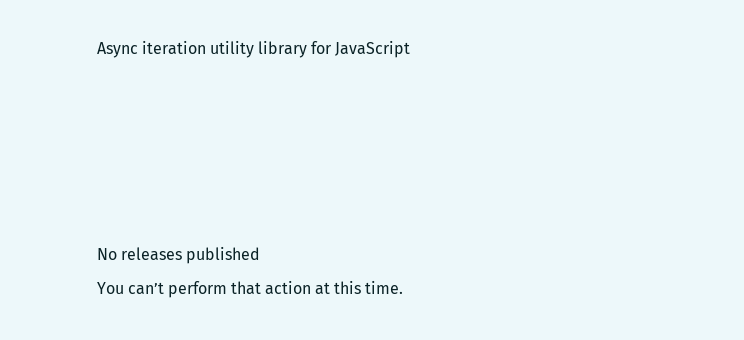Async iteration utility library for JavaScript





No releases published
You can’t perform that action at this time.